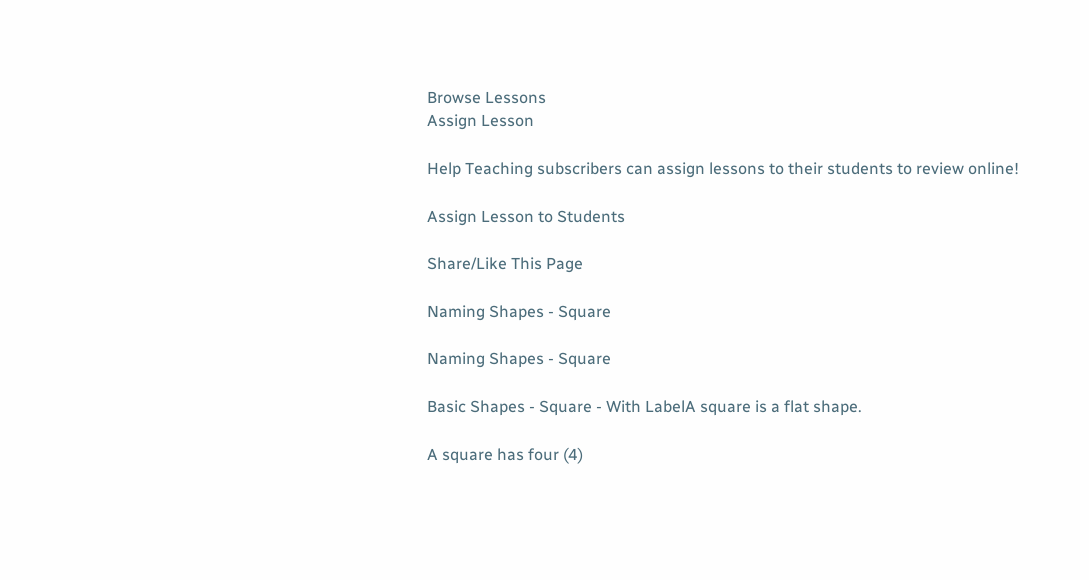Browse Lessons
Assign Lesson

Help Teaching subscribers can assign lessons to their students to review online!

Assign Lesson to Students

Share/Like This Page

Naming Shapes - Square

Naming Shapes - Square

Basic Shapes - Square - With LabelA square is a flat shape.

A square has four (4)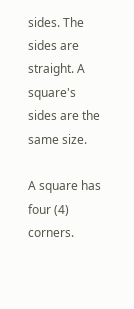sides. The sides are straight. A square's sides are the same size.

A square has four (4) corners.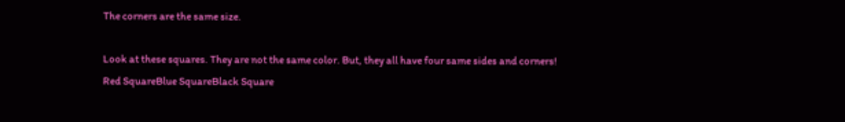The corners are the same size.

Look at these squares. They are not the same color. But, they all have four same sides and corners!
Red SquareBlue SquareBlack Square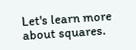Let's learn more about squares.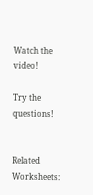Watch the video!

Try the questions!


Related Worksheets: